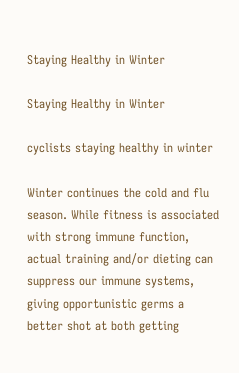Staying Healthy in Winter

Staying Healthy in Winter

cyclists staying healthy in winter

Winter continues the cold and flu season. While fitness is associated with strong immune function, actual training and/or dieting can suppress our immune systems, giving opportunistic germs a better shot at both getting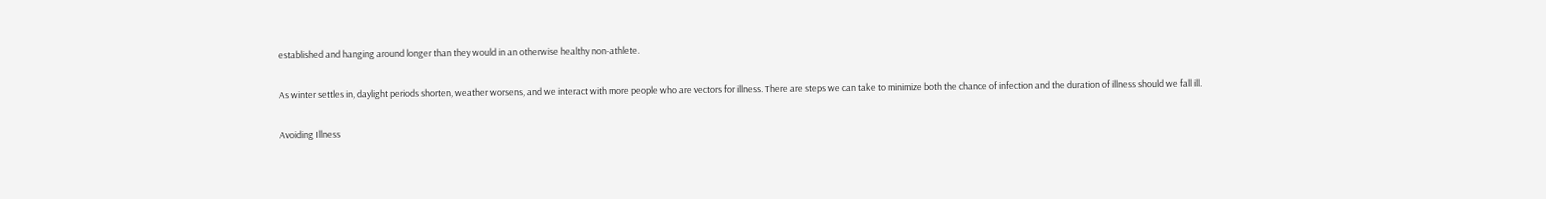established and hanging around longer than they would in an otherwise healthy non-athlete.

As winter settles in, daylight periods shorten, weather worsens, and we interact with more people who are vectors for illness. There are steps we can take to minimize both the chance of infection and the duration of illness should we fall ill.

Avoiding Illness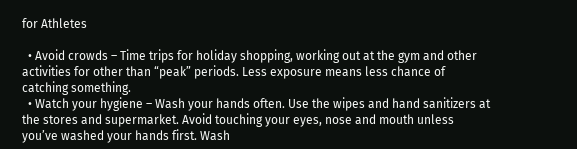for Athletes

  • Avoid crowds – Time trips for holiday shopping, working out at the gym and other activities for other than “peak” periods. Less exposure means less chance of catching something.
  • Watch your hygiene – Wash your hands often. Use the wipes and hand sanitizers at the stores and supermarket. Avoid touching your eyes, nose and mouth unless you’ve washed your hands first. Wash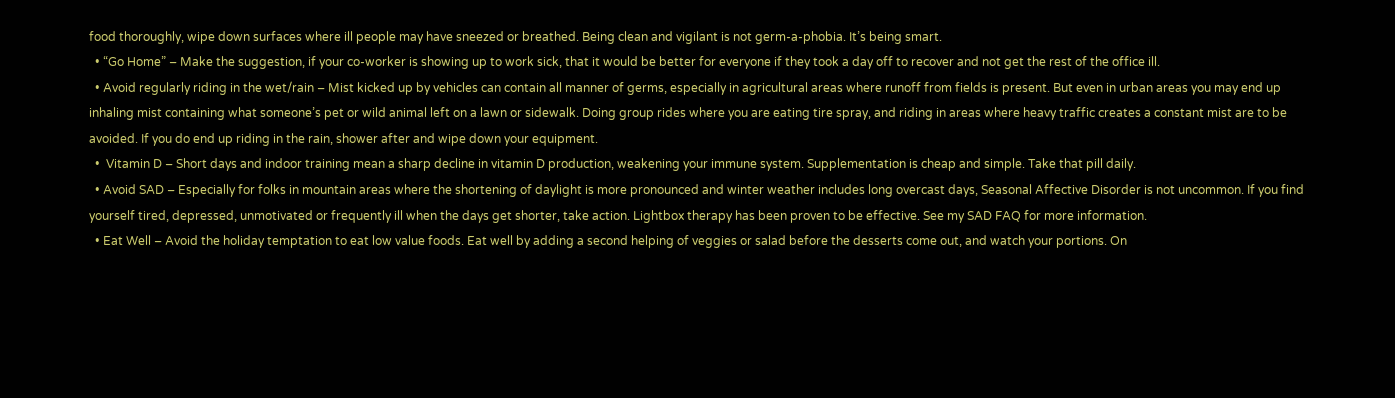food thoroughly, wipe down surfaces where ill people may have sneezed or breathed. Being clean and vigilant is not germ-a-phobia. It’s being smart.
  • “Go Home” – Make the suggestion, if your co-worker is showing up to work sick, that it would be better for everyone if they took a day off to recover and not get the rest of the office ill.
  • Avoid regularly riding in the wet/rain – Mist kicked up by vehicles can contain all manner of germs, especially in agricultural areas where runoff from fields is present. But even in urban areas you may end up inhaling mist containing what someone’s pet or wild animal left on a lawn or sidewalk. Doing group rides where you are eating tire spray, and riding in areas where heavy traffic creates a constant mist are to be avoided. If you do end up riding in the rain, shower after and wipe down your equipment.
  •  Vitamin D – Short days and indoor training mean a sharp decline in vitamin D production, weakening your immune system. Supplementation is cheap and simple. Take that pill daily.
  • Avoid SAD – Especially for folks in mountain areas where the shortening of daylight is more pronounced and winter weather includes long overcast days, Seasonal Affective Disorder is not uncommon. If you find yourself tired, depressed, unmotivated or frequently ill when the days get shorter, take action. Lightbox therapy has been proven to be effective. See my SAD FAQ for more information.
  • Eat Well – Avoid the holiday temptation to eat low value foods. Eat well by adding a second helping of veggies or salad before the desserts come out, and watch your portions. On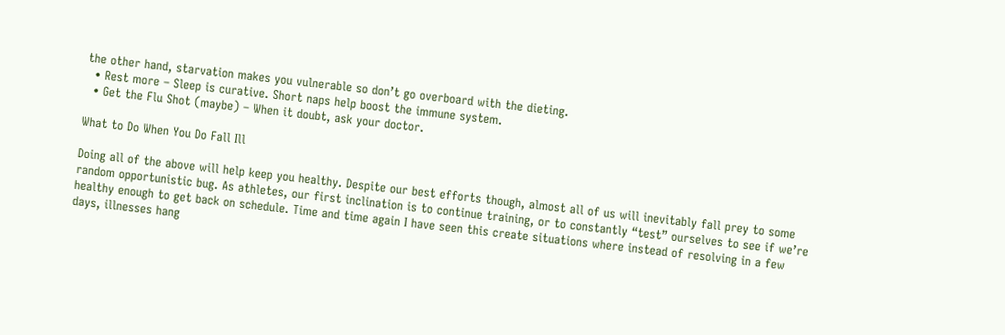the other hand, starvation makes you vulnerable so don’t go overboard with the dieting.
  • Rest more – Sleep is curative. Short naps help boost the immune system.
  • Get the Flu Shot (maybe) – When it doubt, ask your doctor.

What to Do When You Do Fall Ill

Doing all of the above will help keep you healthy. Despite our best efforts though, almost all of us will inevitably fall prey to some random opportunistic bug. As athletes, our first inclination is to continue training, or to constantly “test” ourselves to see if we’re healthy enough to get back on schedule. Time and time again I have seen this create situations where instead of resolving in a few days, illnesses hang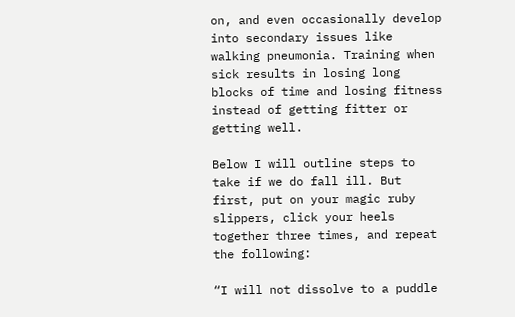on, and even occasionally develop into secondary issues like walking pneumonia. Training when sick results in losing long blocks of time and losing fitness instead of getting fitter or getting well.

Below I will outline steps to take if we do fall ill. But first, put on your magic ruby slippers, click your heels together three times, and repeat the following:

“I will not dissolve to a puddle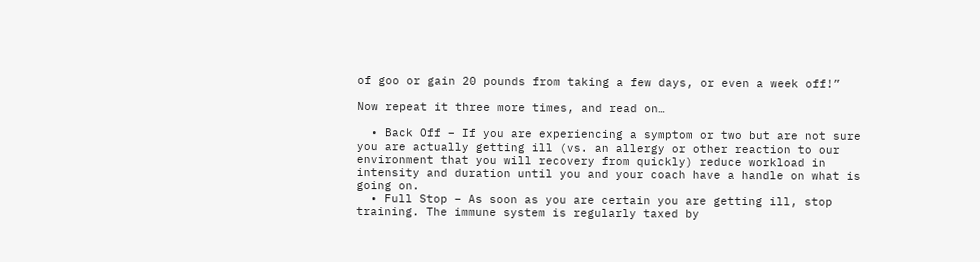of goo or gain 20 pounds from taking a few days, or even a week off!”

Now repeat it three more times, and read on…

  • Back Off – If you are experiencing a symptom or two but are not sure you are actually getting ill (vs. an allergy or other reaction to our environment that you will recovery from quickly) reduce workload in intensity and duration until you and your coach have a handle on what is going on.
  • Full Stop – As soon as you are certain you are getting ill, stop training. The immune system is regularly taxed by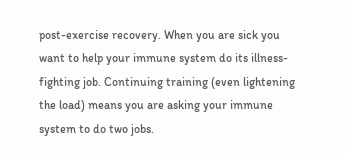post-exercise recovery. When you are sick you want to help your immune system do its illness-fighting job. Continuing training (even lightening the load) means you are asking your immune system to do two jobs.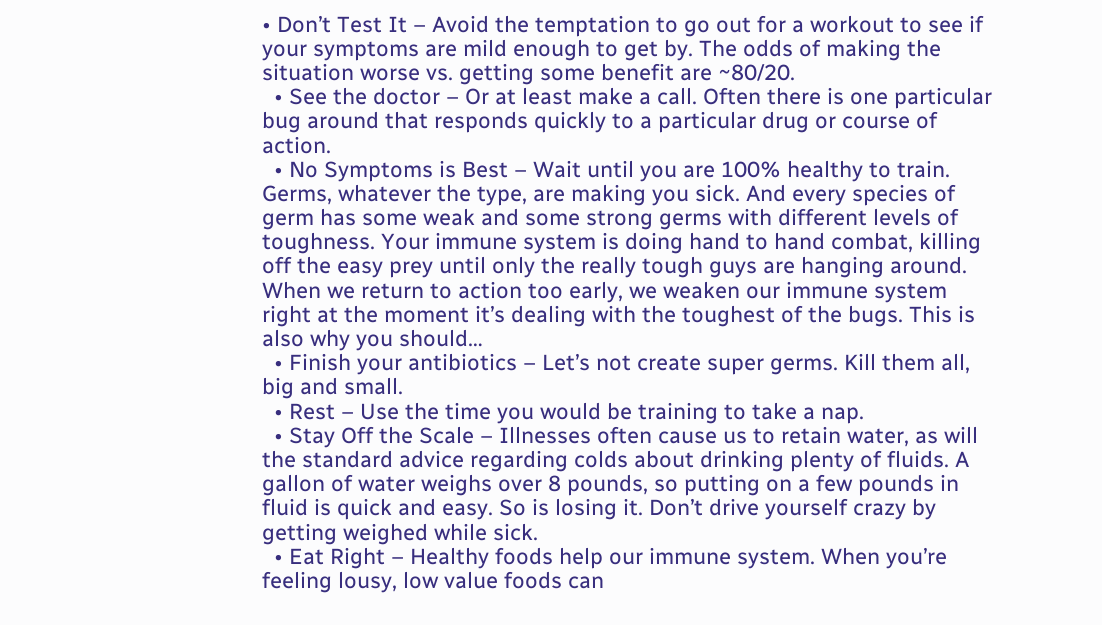• Don’t Test It – Avoid the temptation to go out for a workout to see if your symptoms are mild enough to get by. The odds of making the situation worse vs. getting some benefit are ~80/20.
  • See the doctor – Or at least make a call. Often there is one particular bug around that responds quickly to a particular drug or course of action.
  • No Symptoms is Best – Wait until you are 100% healthy to train. Germs, whatever the type, are making you sick. And every species of germ has some weak and some strong germs with different levels of toughness. Your immune system is doing hand to hand combat, killing off the easy prey until only the really tough guys are hanging around. When we return to action too early, we weaken our immune system right at the moment it’s dealing with the toughest of the bugs. This is also why you should…
  • Finish your antibiotics – Let’s not create super germs. Kill them all, big and small.
  • Rest – Use the time you would be training to take a nap.
  • Stay Off the Scale – Illnesses often cause us to retain water, as will the standard advice regarding colds about drinking plenty of fluids. A gallon of water weighs over 8 pounds, so putting on a few pounds in fluid is quick and easy. So is losing it. Don’t drive yourself crazy by getting weighed while sick.
  • Eat Right – Healthy foods help our immune system. When you’re feeling lousy, low value foods can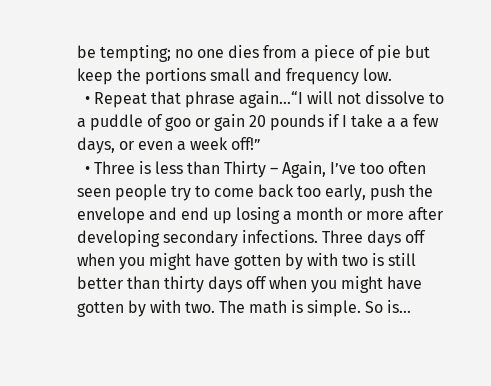be tempting; no one dies from a piece of pie but keep the portions small and frequency low.
  • Repeat that phrase again…“I will not dissolve to a puddle of goo or gain 20 pounds if I take a a few days, or even a week off!”
  • Three is less than Thirty – Again, I’ve too often seen people try to come back too early, push the envelope and end up losing a month or more after developing secondary infections. Three days off when you might have gotten by with two is still better than thirty days off when you might have gotten by with two. The math is simple. So is…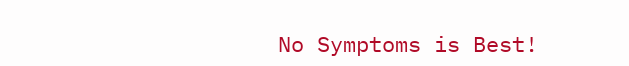No Symptoms is Best!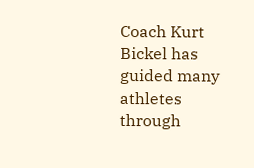Coach Kurt Bickel has guided many athletes through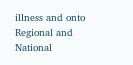illness and onto Regional and National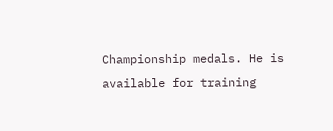Championship medals. He is available for training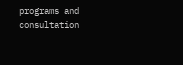programs and consultation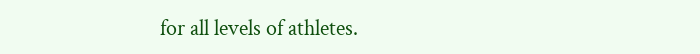for all levels of athletes.